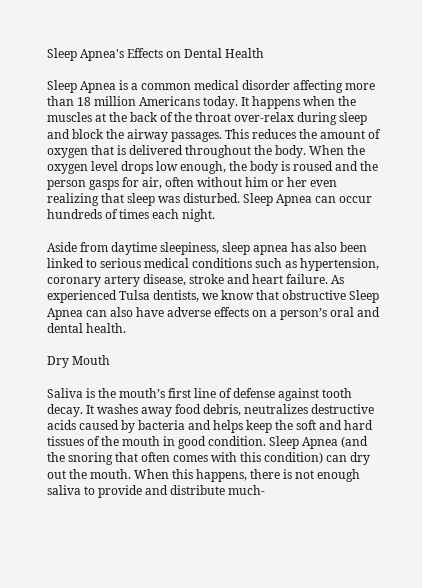Sleep Apnea's Effects on Dental Health

Sleep Apnea is a common medical disorder affecting more than 18 million Americans today. It happens when the muscles at the back of the throat over-relax during sleep and block the airway passages. This reduces the amount of oxygen that is delivered throughout the body. When the oxygen level drops low enough, the body is roused and the person gasps for air, often without him or her even realizing that sleep was disturbed. Sleep Apnea can occur hundreds of times each night.

Aside from daytime sleepiness, sleep apnea has also been linked to serious medical conditions such as hypertension, coronary artery disease, stroke and heart failure. As experienced Tulsa dentists, we know that obstructive Sleep Apnea can also have adverse effects on a person’s oral and dental health.

Dry Mouth

Saliva is the mouth’s first line of defense against tooth decay. It washes away food debris, neutralizes destructive acids caused by bacteria and helps keep the soft and hard tissues of the mouth in good condition. Sleep Apnea (and the snoring that often comes with this condition) can dry out the mouth. When this happens, there is not enough saliva to provide and distribute much-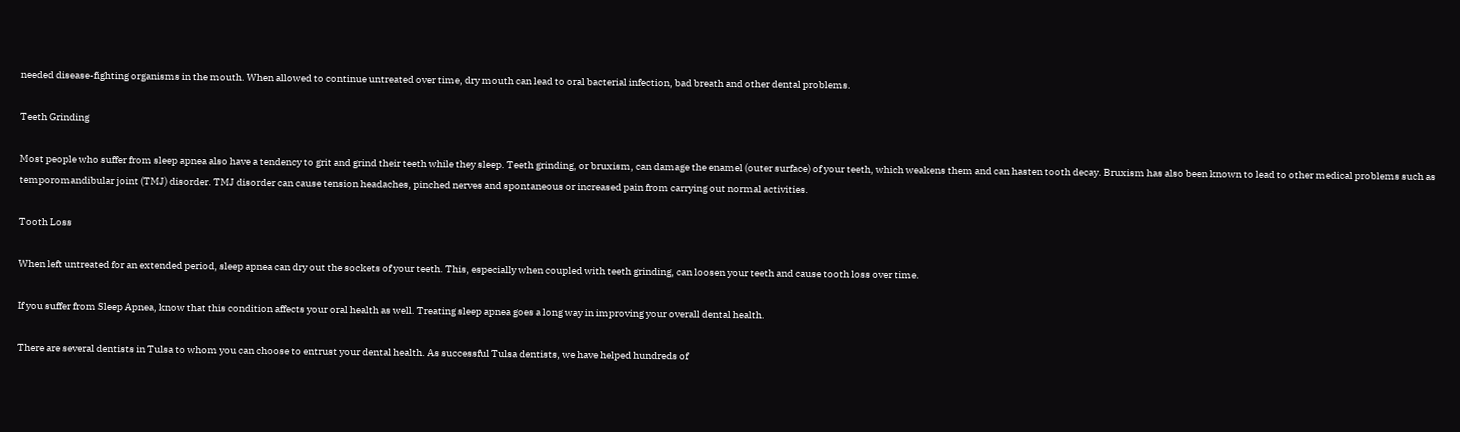needed disease-fighting organisms in the mouth. When allowed to continue untreated over time, dry mouth can lead to oral bacterial infection, bad breath and other dental problems.

Teeth Grinding

Most people who suffer from sleep apnea also have a tendency to grit and grind their teeth while they sleep. Teeth grinding, or bruxism, can damage the enamel (outer surface) of your teeth, which weakens them and can hasten tooth decay. Bruxism has also been known to lead to other medical problems such as temporomandibular joint (TMJ) disorder. TMJ disorder can cause tension headaches, pinched nerves and spontaneous or increased pain from carrying out normal activities.

Tooth Loss

When left untreated for an extended period, sleep apnea can dry out the sockets of your teeth. This, especially when coupled with teeth grinding, can loosen your teeth and cause tooth loss over time.

If you suffer from Sleep Apnea, know that this condition affects your oral health as well. Treating sleep apnea goes a long way in improving your overall dental health.

There are several dentists in Tulsa to whom you can choose to entrust your dental health. As successful Tulsa dentists, we have helped hundreds of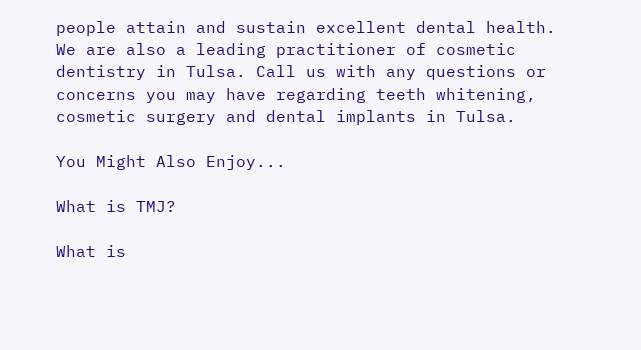people attain and sustain excellent dental health. We are also a leading practitioner of cosmetic dentistry in Tulsa. Call us with any questions or concerns you may have regarding teeth whitening, cosmetic surgery and dental implants in Tulsa.

You Might Also Enjoy...

What is TMJ?

What is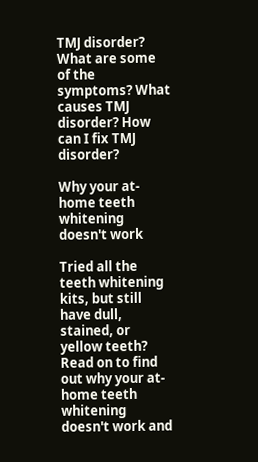TMJ disorder? What are some of the symptoms? What causes TMJ disorder? How can I fix TMJ disorder?

Why your at-home teeth whitening doesn't work

Tried all the teeth whitening kits, but still have dull, stained, or yellow teeth? Read on to find out why your at-home teeth whitening doesn't work and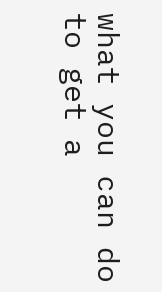what you can do to get a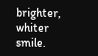brighter, whiter smile.